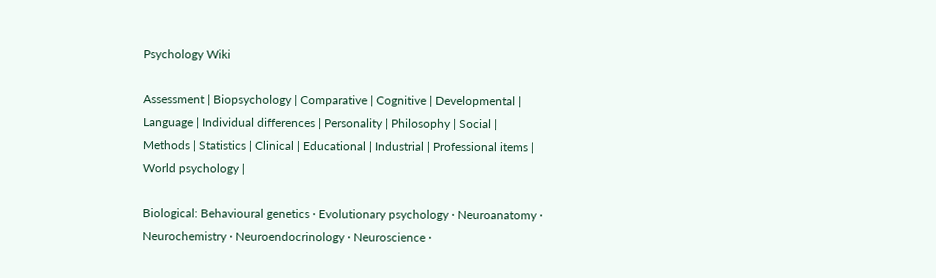Psychology Wiki

Assessment | Biopsychology | Comparative | Cognitive | Developmental | Language | Individual differences | Personality | Philosophy | Social |
Methods | Statistics | Clinical | Educational | Industrial | Professional items | World psychology |

Biological: Behavioural genetics · Evolutionary psychology · Neuroanatomy · Neurochemistry · Neuroendocrinology · Neuroscience ·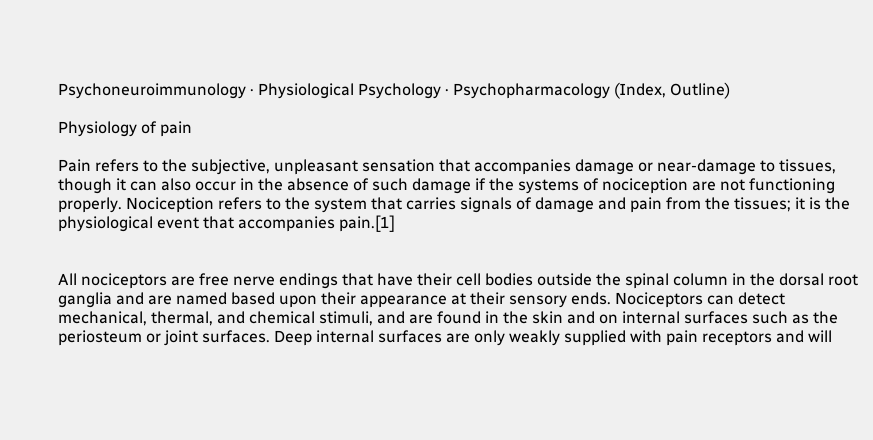Psychoneuroimmunology · Physiological Psychology · Psychopharmacology (Index, Outline)

Physiology of pain

Pain refers to the subjective, unpleasant sensation that accompanies damage or near-damage to tissues, though it can also occur in the absence of such damage if the systems of nociception are not functioning properly. Nociception refers to the system that carries signals of damage and pain from the tissues; it is the physiological event that accompanies pain.[1]


All nociceptors are free nerve endings that have their cell bodies outside the spinal column in the dorsal root ganglia and are named based upon their appearance at their sensory ends. Nociceptors can detect mechanical, thermal, and chemical stimuli, and are found in the skin and on internal surfaces such as the periosteum or joint surfaces. Deep internal surfaces are only weakly supplied with pain receptors and will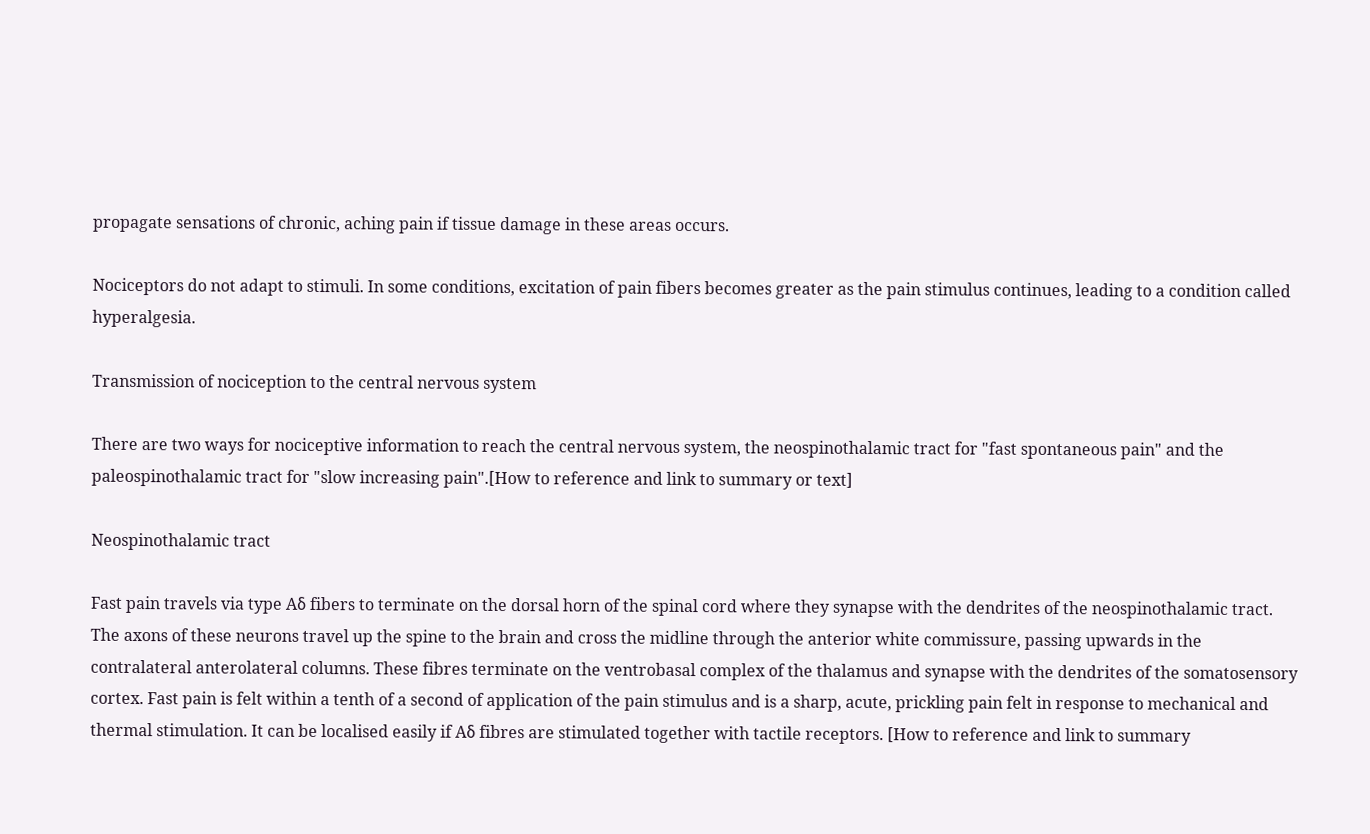propagate sensations of chronic, aching pain if tissue damage in these areas occurs.

Nociceptors do not adapt to stimuli. In some conditions, excitation of pain fibers becomes greater as the pain stimulus continues, leading to a condition called hyperalgesia.

Transmission of nociception to the central nervous system

There are two ways for nociceptive information to reach the central nervous system, the neospinothalamic tract for "fast spontaneous pain" and the paleospinothalamic tract for "slow increasing pain".[How to reference and link to summary or text]

Neospinothalamic tract

Fast pain travels via type Aδ fibers to terminate on the dorsal horn of the spinal cord where they synapse with the dendrites of the neospinothalamic tract. The axons of these neurons travel up the spine to the brain and cross the midline through the anterior white commissure, passing upwards in the contralateral anterolateral columns. These fibres terminate on the ventrobasal complex of the thalamus and synapse with the dendrites of the somatosensory cortex. Fast pain is felt within a tenth of a second of application of the pain stimulus and is a sharp, acute, prickling pain felt in response to mechanical and thermal stimulation. It can be localised easily if Aδ fibres are stimulated together with tactile receptors. [How to reference and link to summary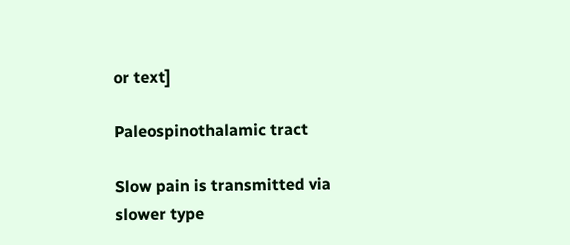or text]

Paleospinothalamic tract

Slow pain is transmitted via slower type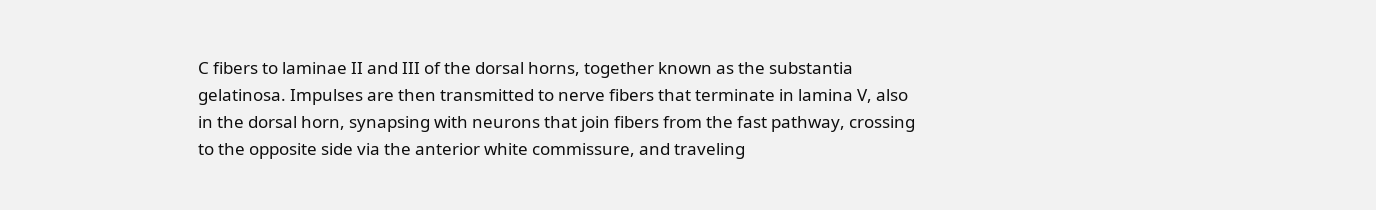C fibers to laminae II and III of the dorsal horns, together known as the substantia gelatinosa. Impulses are then transmitted to nerve fibers that terminate in lamina V, also in the dorsal horn, synapsing with neurons that join fibers from the fast pathway, crossing to the opposite side via the anterior white commissure, and traveling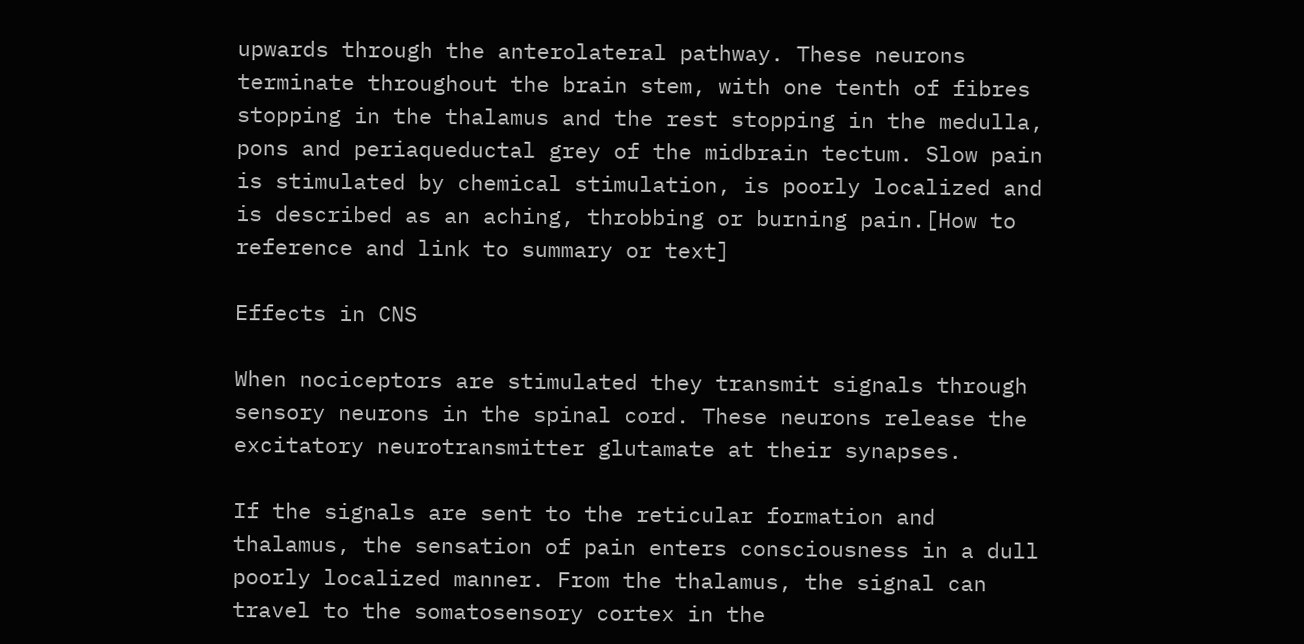upwards through the anterolateral pathway. These neurons terminate throughout the brain stem, with one tenth of fibres stopping in the thalamus and the rest stopping in the medulla, pons and periaqueductal grey of the midbrain tectum. Slow pain is stimulated by chemical stimulation, is poorly localized and is described as an aching, throbbing or burning pain.[How to reference and link to summary or text]

Effects in CNS

When nociceptors are stimulated they transmit signals through sensory neurons in the spinal cord. These neurons release the excitatory neurotransmitter glutamate at their synapses.

If the signals are sent to the reticular formation and thalamus, the sensation of pain enters consciousness in a dull poorly localized manner. From the thalamus, the signal can travel to the somatosensory cortex in the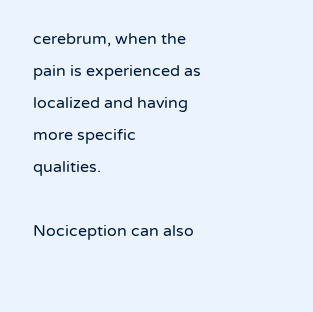cerebrum, when the pain is experienced as localized and having more specific qualities.

Nociception can also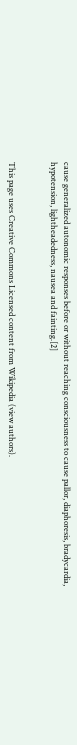cause generalized autonomic responses before or without reaching consciousness to cause pallor, diaphoresis, bradycardia, hypotension, lightheadedness, nausea and fainting.[2]


This page uses Creative Commons Licensed content from Wikipedia (view authors).